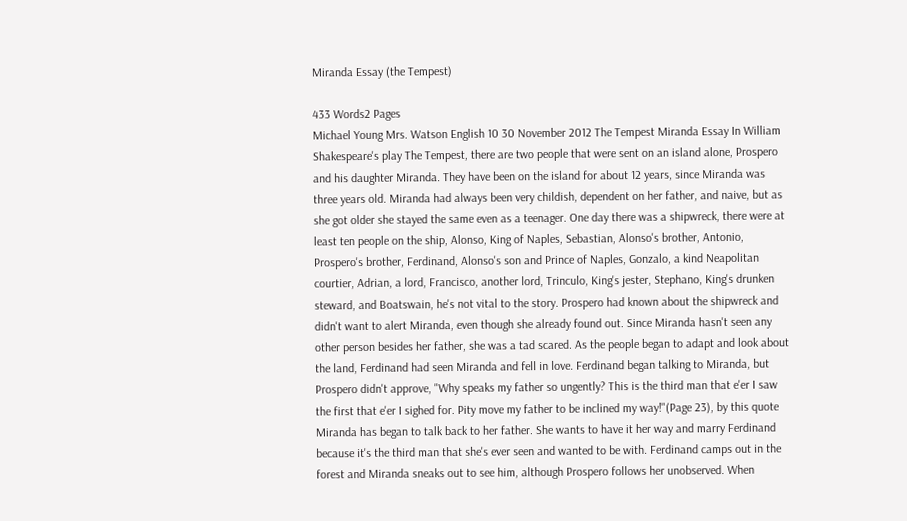Miranda Essay (the Tempest)

433 Words2 Pages
Michael Young Mrs. Watson English 10 30 November 2012 The Tempest Miranda Essay In William Shakespeare's play The Tempest, there are two people that were sent on an island alone, Prospero and his daughter Miranda. They have been on the island for about 12 years, since Miranda was three years old. Miranda had always been very childish, dependent on her father, and naive, but as she got older she stayed the same even as a teenager. One day there was a shipwreck, there were at least ten people on the ship, Alonso, King of Naples, Sebastian, Alonso's brother, Antonio, Prospero's brother, Ferdinand, Alonso's son and Prince of Naples, Gonzalo, a kind Neapolitan courtier, Adrian, a lord, Francisco, another lord, Trinculo, King's jester, Stephano, King's drunken steward, and Boatswain, he's not vital to the story. Prospero had known about the shipwreck and didn't want to alert Miranda, even though she already found out. Since Miranda hasn't seen any other person besides her father, she was a tad scared. As the people began to adapt and look about the land, Ferdinand had seen Miranda and fell in love. Ferdinand began talking to Miranda, but Prospero didn't approve, "Why speaks my father so ungently? This is the third man that e'er I saw the first that e'er I sighed for. Pity move my father to be inclined my way!"(Page 23), by this quote Miranda has began to talk back to her father. She wants to have it her way and marry Ferdinand because it's the third man that she's ever seen and wanted to be with. Ferdinand camps out in the forest and Miranda sneaks out to see him, although Prospero follows her unobserved. When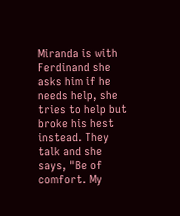Miranda is with Ferdinand she asks him if he needs help, she tries to help but broke his hest instead. They talk and she says, "Be of comfort. My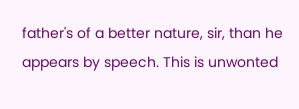father's of a better nature, sir, than he appears by speech. This is unwonted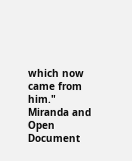which now came from him." Miranda and
Open Document